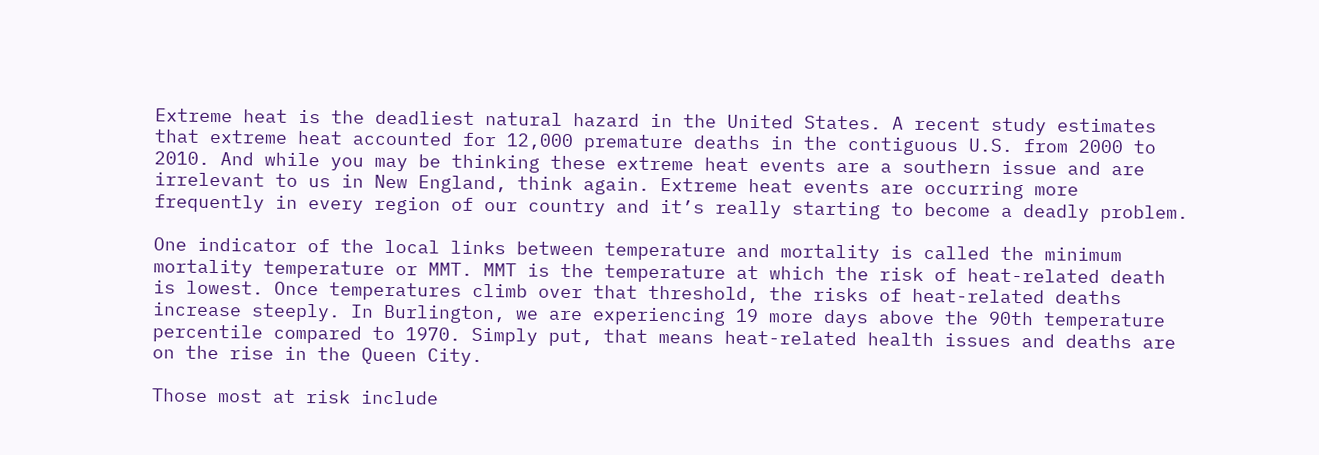Extreme heat is the deadliest natural hazard in the United States. A recent study estimates that extreme heat accounted for 12,000 premature deaths in the contiguous U.S. from 2000 to 2010. And while you may be thinking these extreme heat events are a southern issue and are irrelevant to us in New England, think again. Extreme heat events are occurring more frequently in every region of our country and it’s really starting to become a deadly problem.

One indicator of the local links between temperature and mortality is called the minimum mortality temperature or MMT. MMT is the temperature at which the risk of heat-related death is lowest. Once temperatures climb over that threshold, the risks of heat-related deaths increase steeply. In Burlington, we are experiencing 19 more days above the 90th temperature percentile compared to 1970. Simply put, that means heat-related health issues and deaths are on the rise in the Queen City.

Those most at risk include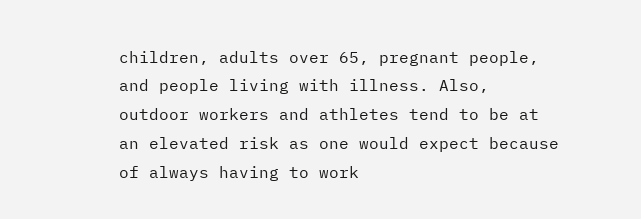children, adults over 65, pregnant people, and people living with illness. Also, outdoor workers and athletes tend to be at an elevated risk as one would expect because of always having to work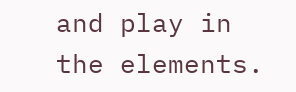and play in the elements.